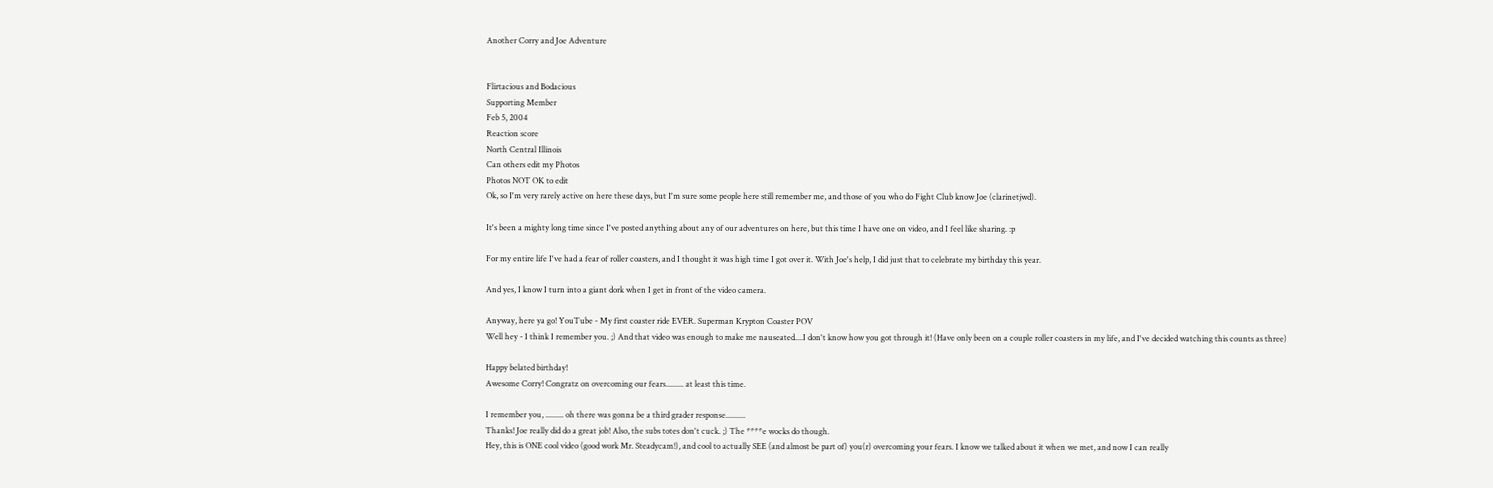Another Corry and Joe Adventure


Flirtacious and Bodacious
Supporting Member
Feb 5, 2004
Reaction score
North Central Illinois
Can others edit my Photos
Photos NOT OK to edit
Ok, so I'm very rarely active on here these days, but I'm sure some people here still remember me, and those of you who do Fight Club know Joe (clarinetjwd).

It's been a mighty long time since I've posted anything about any of our adventures on here, but this time I have one on video, and I feel like sharing. :p

For my entire life I've had a fear of roller coasters, and I thought it was high time I got over it. With Joe's help, I did just that to celebrate my birthday this year.

And yes, I know I turn into a giant dork when I get in front of the video camera.

Anyway, here ya go! YouTube - My first coaster ride EVER. Superman Krypton Coaster POV
Well hey - I think I remember you. ;) And that video was enough to make me nauseated....I don't know how you got through it! (Have only been on a couple roller coasters in my life, and I've decided watching this counts as three)

Happy belated birthday!
Awesome Corry! Congratz on overcoming our fears......... at least this time.

I remember you, ......... oh there was gonna be a third grader response..........
Thanks! Joe really did do a great job! Also, the subs totes don't cuck. ;) The ****e wocks do though.
Hey, this is ONE cool video (good work Mr. Steadycam!), and cool to actually SEE (and almost be part of) you(r) overcoming your fears. I know we talked about it when we met, and now I can really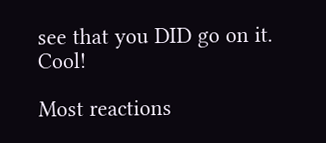see that you DID go on it. Cool!

Most reactions